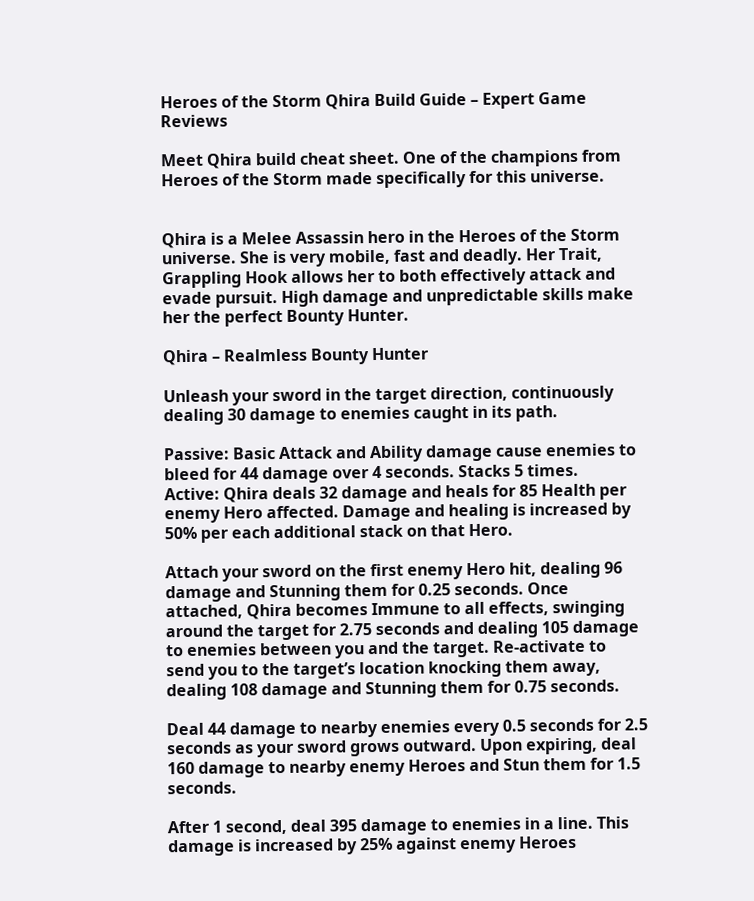Heroes of the Storm Qhira Build Guide – Expert Game Reviews

Meet Qhira build cheat sheet. One of the champions from Heroes of the Storm made specifically for this universe.


Qhira is a Melee Assassin hero in the Heroes of the Storm universe. She is very mobile, fast and deadly. Her Trait, Grappling Hook allows her to both effectively attack and evade pursuit. High damage and unpredictable skills make her the perfect Bounty Hunter.

Qhira – Realmless Bounty Hunter

Unleash your sword in the target direction, continuously dealing 30 damage to enemies caught in its path.

Passive: Basic Attack and Ability damage cause enemies to bleed for 44 damage over 4 seconds. Stacks 5 times.
Active: Qhira deals 32 damage and heals for 85 Health per enemy Hero affected. Damage and healing is increased by 50% per each additional stack on that Hero.

Attach your sword on the first enemy Hero hit, dealing 96 damage and Stunning them for 0.25 seconds. Once attached, Qhira becomes Immune to all effects, swinging around the target for 2.75 seconds and dealing 105 damage to enemies between you and the target. Re-activate to send you to the target’s location knocking them away, dealing 108 damage and Stunning them for 0.75 seconds.

Deal 44 damage to nearby enemies every 0.5 seconds for 2.5 seconds as your sword grows outward. Upon expiring, deal 160 damage to nearby enemy Heroes and Stun them for 1.5 seconds.

After 1 second, deal 395 damage to enemies in a line. This damage is increased by 25% against enemy Heroes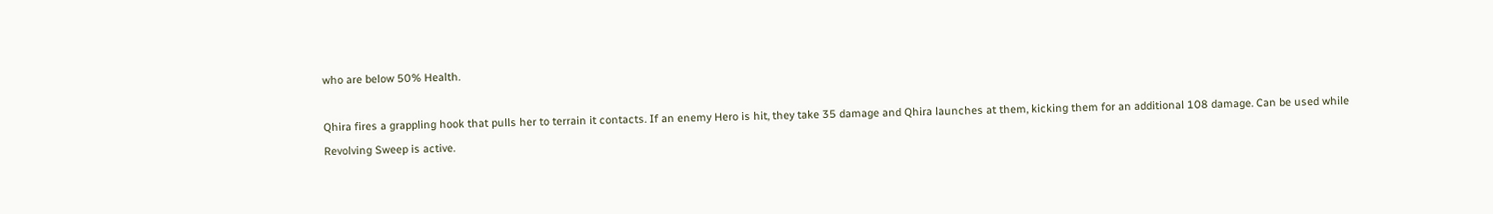who are below 50% Health.

Qhira fires a grappling hook that pulls her to terrain it contacts. If an enemy Hero is hit, they take 35 damage and Qhira launches at them, kicking them for an additional 108 damage. Can be used while Revolving Sweep is active.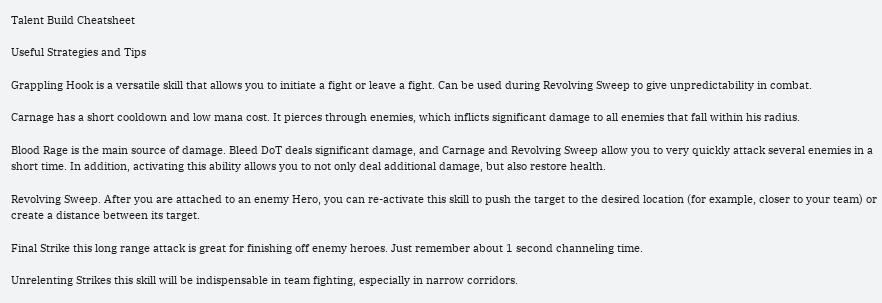Talent Build Cheatsheet

Useful Strategies and Tips

Grappling Hook is a versatile skill that allows you to initiate a fight or leave a fight. Can be used during Revolving Sweep to give unpredictability in combat.

Carnage has a short cooldown and low mana cost. It pierces through enemies, which inflicts significant damage to all enemies that fall within his radius.

Blood Rage is the main source of damage. Bleed DoT deals significant damage, and Carnage and Revolving Sweep allow you to very quickly attack several enemies in a short time. In addition, activating this ability allows you to not only deal additional damage, but also restore health.

Revolving Sweep. After you are attached to an enemy Hero, you can re-activate this skill to push the target to the desired location (for example, closer to your team) or create a distance between its target.

Final Strike this long range attack is great for finishing off enemy heroes. Just remember about 1 second channeling time.

Unrelenting Strikes this skill will be indispensable in team fighting, especially in narrow corridors.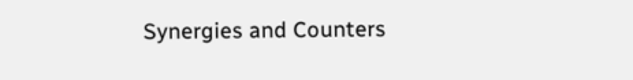Synergies and Counters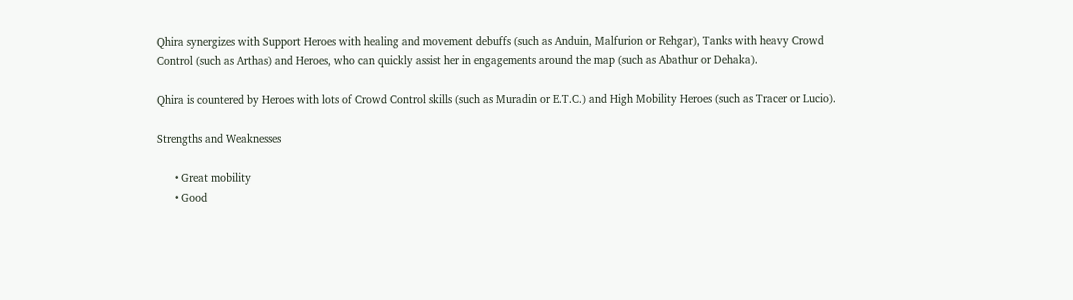Qhira synergizes with Support Heroes with healing and movement debuffs (such as Anduin, Malfurion or Rehgar), Tanks with heavy Crowd Control (such as Arthas) and Heroes, who can quickly assist her in engagements around the map (such as Abathur or Dehaka).

Qhira is countered by Heroes with lots of Crowd Control skills (such as Muradin or E.T.C.) and High Mobility Heroes (such as Tracer or Lucio).

Strengths and Weaknesses

      • Great mobility
      • Good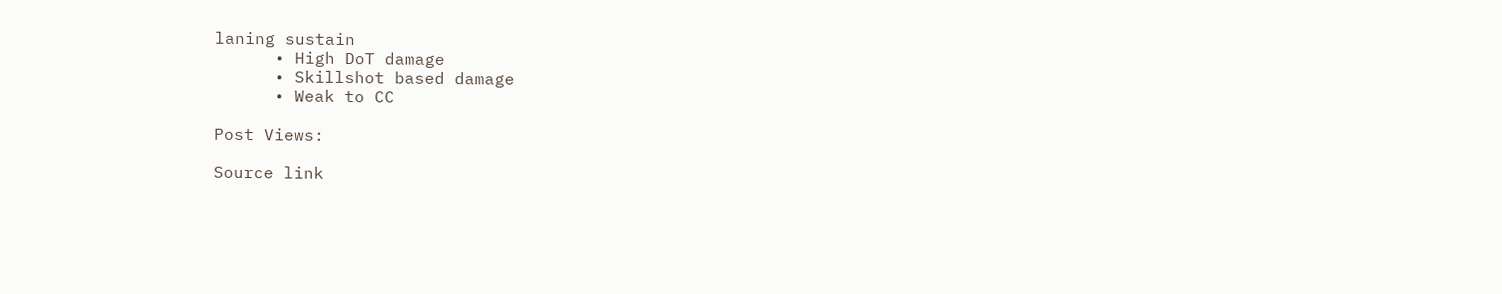laning sustain
      • High DoT damage
      • Skillshot based damage
      • Weak to CC

Post Views:

Source link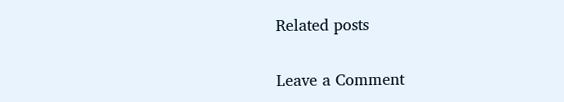Related posts

Leave a Comment